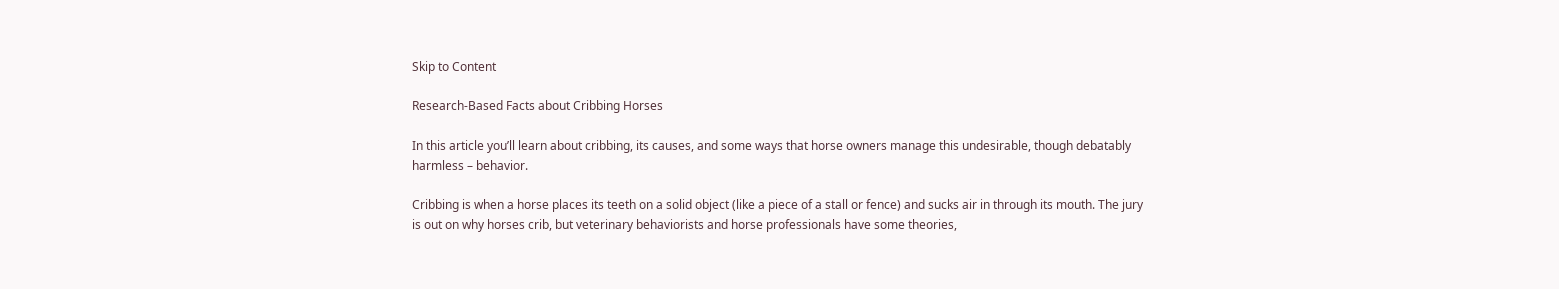Skip to Content

Research-Based Facts about Cribbing Horses

In this article you’ll learn about cribbing, its causes, and some ways that horse owners manage this undesirable, though debatably harmless – behavior.

Cribbing is when a horse places its teeth on a solid object (like a piece of a stall or fence) and sucks air in through its mouth. The jury is out on why horses crib, but veterinary behaviorists and horse professionals have some theories,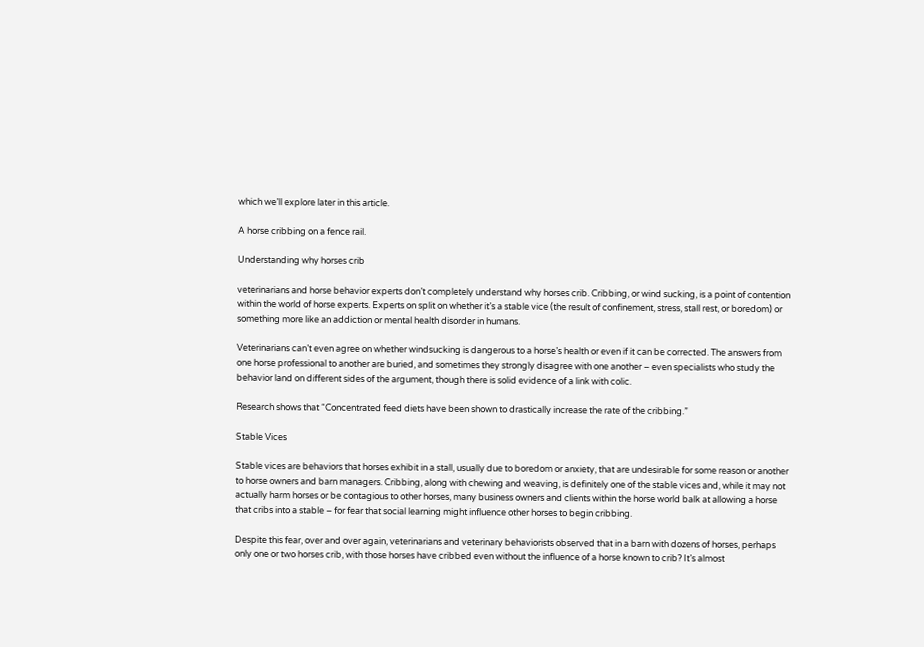which we’ll explore later in this article.

A horse cribbing on a fence rail.

Understanding why horses crib

veterinarians and horse behavior experts don’t completely understand why horses crib. Cribbing, or wind sucking, is a point of contention within the world of horse experts. Experts on split on whether it’s a stable vice (the result of confinement, stress, stall rest, or boredom) or something more like an addiction or mental health disorder in humans.

Veterinarians can’t even agree on whether windsucking is dangerous to a horse’s health or even if it can be corrected. The answers from one horse professional to another are buried, and sometimes they strongly disagree with one another – even specialists who study the behavior land on different sides of the argument, though there is solid evidence of a link with colic.

Research shows that “Concentrated feed diets have been shown to drastically increase the rate of the cribbing.”

Stable Vices

Stable vices are behaviors that horses exhibit in a stall, usually due to boredom or anxiety, that are undesirable for some reason or another to horse owners and barn managers. Cribbing, along with chewing and weaving, is definitely one of the stable vices and, while it may not actually harm horses or be contagious to other horses, many business owners and clients within the horse world balk at allowing a horse that cribs into a stable – for fear that social learning might influence other horses to begin cribbing.

Despite this fear, over and over again, veterinarians and veterinary behaviorists observed that in a barn with dozens of horses, perhaps only one or two horses crib, with those horses have cribbed even without the influence of a horse known to crib? It’s almost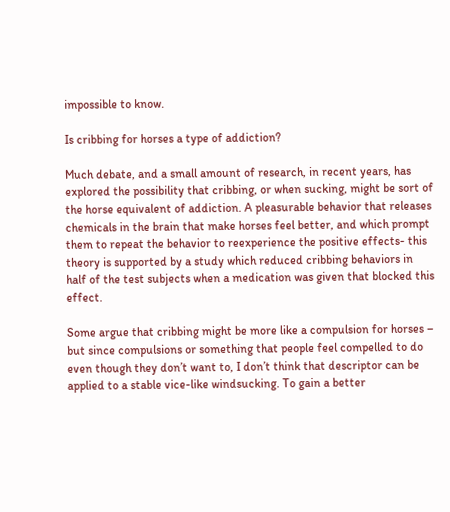impossible to know.

Is cribbing for horses a type of addiction?

Much debate, and a small amount of research, in recent years, has explored the possibility that cribbing, or when sucking, might be sort of the horse equivalent of addiction. A pleasurable behavior that releases chemicals in the brain that make horses feel better, and which prompt them to repeat the behavior to reexperience the positive effects- this theory is supported by a study which reduced cribbing behaviors in half of the test subjects when a medication was given that blocked this effect.

Some argue that cribbing might be more like a compulsion for horses – but since compulsions or something that people feel compelled to do even though they don’t want to, I don’t think that descriptor can be applied to a stable vice-like windsucking. To gain a better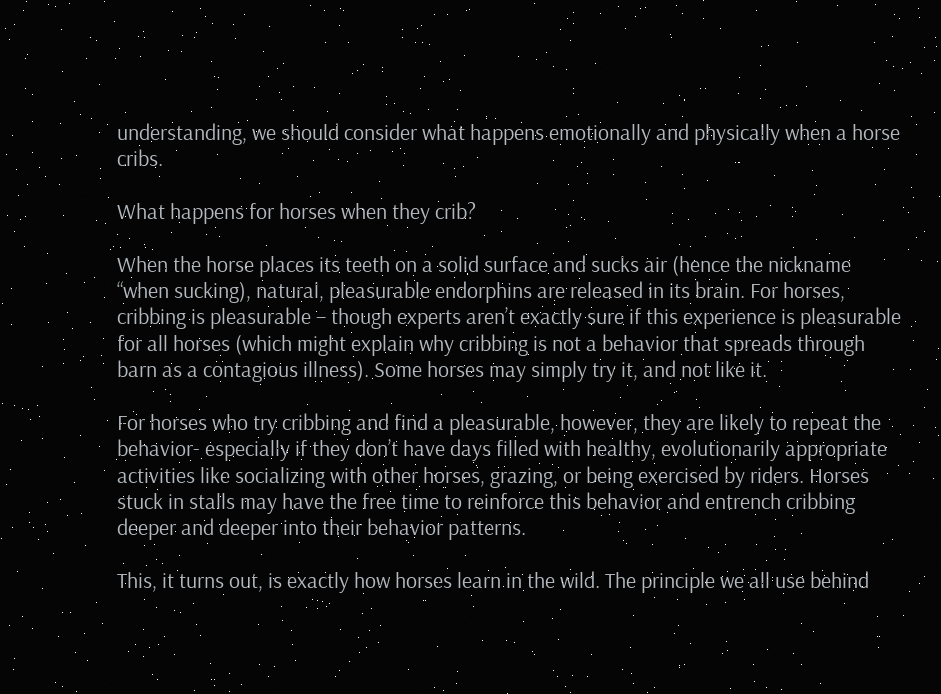understanding, we should consider what happens emotionally and physically when a horse cribs.

What happens for horses when they crib?

When the horse places its teeth on a solid surface and sucks air (hence the nickname “when sucking), natural, pleasurable endorphins are released in its brain. For horses, cribbing is pleasurable – though experts aren’t exactly sure if this experience is pleasurable for all horses (which might explain why cribbing is not a behavior that spreads through barn as a contagious illness). Some horses may simply try it, and not like it.

For horses who try cribbing and find a pleasurable, however, they are likely to repeat the behavior- especially if they don’t have days filled with healthy, evolutionarily appropriate activities like socializing with other horses, grazing, or being exercised by riders. Horses stuck in stalls may have the free time to reinforce this behavior and entrench cribbing deeper and deeper into their behavior patterns.

This, it turns out, is exactly how horses learn in the wild. The principle we all use behind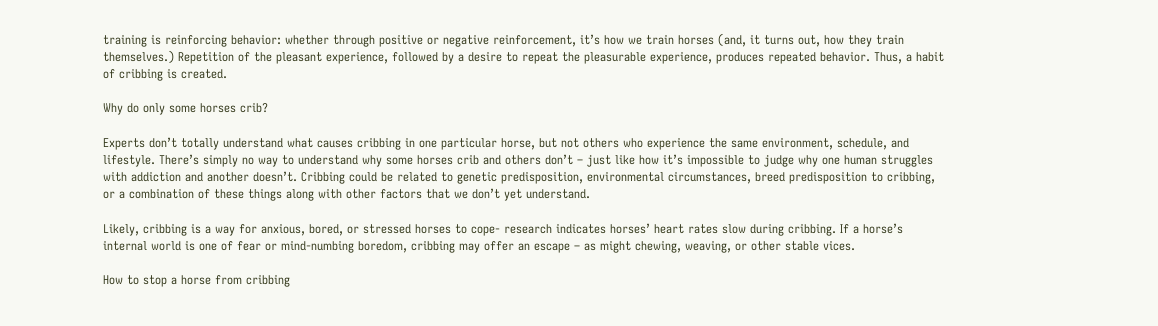training is reinforcing behavior: whether through positive or negative reinforcement, it’s how we train horses (and, it turns out, how they train themselves.) Repetition of the pleasant experience, followed by a desire to repeat the pleasurable experience, produces repeated behavior. Thus, a habit of cribbing is created.

Why do only some horses crib?

Experts don’t totally understand what causes cribbing in one particular horse, but not others who experience the same environment, schedule, and lifestyle. There’s simply no way to understand why some horses crib and others don’t – just like how it’s impossible to judge why one human struggles with addiction and another doesn’t. Cribbing could be related to genetic predisposition, environmental circumstances, breed predisposition to cribbing, or a combination of these things along with other factors that we don’t yet understand.

Likely, cribbing is a way for anxious, bored, or stressed horses to cope- research indicates horses’ heart rates slow during cribbing. If a horse’s internal world is one of fear or mind-numbing boredom, cribbing may offer an escape – as might chewing, weaving, or other stable vices.

How to stop a horse from cribbing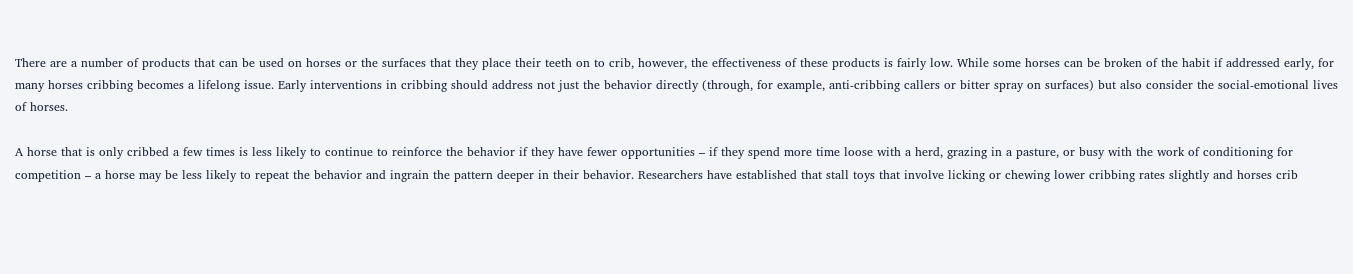There are a number of products that can be used on horses or the surfaces that they place their teeth on to crib, however, the effectiveness of these products is fairly low. While some horses can be broken of the habit if addressed early, for many horses cribbing becomes a lifelong issue. Early interventions in cribbing should address not just the behavior directly (through, for example, anti-cribbing callers or bitter spray on surfaces) but also consider the social-emotional lives of horses.

A horse that is only cribbed a few times is less likely to continue to reinforce the behavior if they have fewer opportunities – if they spend more time loose with a herd, grazing in a pasture, or busy with the work of conditioning for competition – a horse may be less likely to repeat the behavior and ingrain the pattern deeper in their behavior. Researchers have established that stall toys that involve licking or chewing lower cribbing rates slightly and horses crib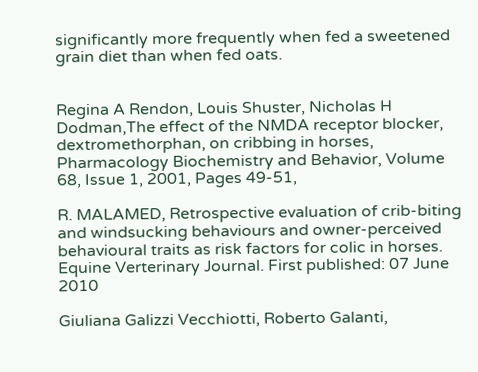significantly more frequently when fed a sweetened grain diet than when fed oats.


Regina A Rendon, Louis Shuster, Nicholas H Dodman,The effect of the NMDA receptor blocker, dextromethorphan, on cribbing in horses, Pharmacology Biochemistry and Behavior, Volume 68, Issue 1, 2001, Pages 49-51,

R. MALAMED, Retrospective evaluation of crib-biting and windsucking behaviours and owner-perceived behavioural traits as risk factors for colic in horses. Equine Verterinary Journal. First published: 07 June 2010

Giuliana Galizzi Vecchiotti, Roberto Galanti,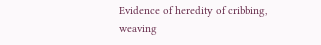Evidence of heredity of cribbing, weaving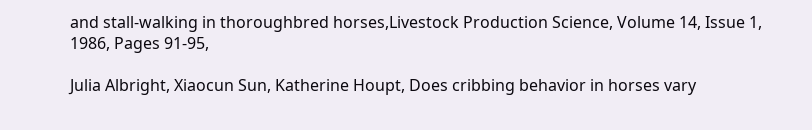and stall-walking in thoroughbred horses,Livestock Production Science, Volume 14, Issue 1, 1986, Pages 91-95,

Julia Albright, Xiaocun Sun, Katherine Houpt, Does cribbing behavior in horses vary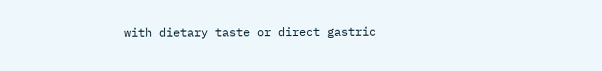with dietary taste or direct gastric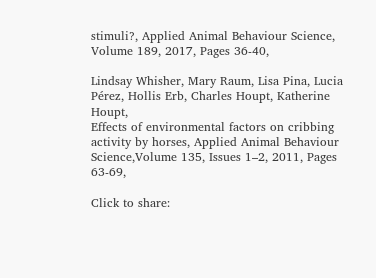stimuli?, Applied Animal Behaviour Science, Volume 189, 2017, Pages 36-40,

Lindsay Whisher, Mary Raum, Lisa Pina, Lucia Pérez, Hollis Erb, Charles Houpt, Katherine Houpt,
Effects of environmental factors on cribbing activity by horses, Applied Animal Behaviour Science,Volume 135, Issues 1–2, 2011, Pages 63-69,

Click to share: